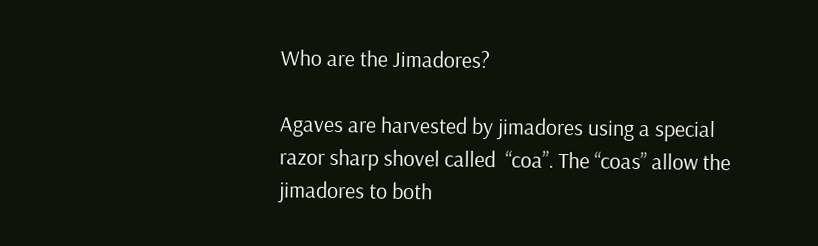Who are the Jimadores?

Agaves are harvested by jimadores using a special razor sharp shovel called  “coa”. The “coas” allow the jimadores to both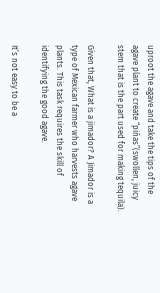uproot the agave and take the tips of the agave plant to create “piñas”(swollen, juicy stem that is the part used for making tequila).

Given that, What is a jimador? A Jimador is a type of Mexican farmer who harvests agave plants. This task requires the skill of identifying the good agave.

It’s not easy to be a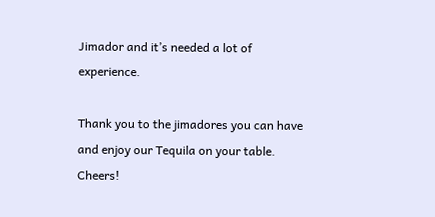Jimador and it’s needed a lot of experience.

Thank you to the jimadores you can have and enjoy our Tequila on your table. Cheers!